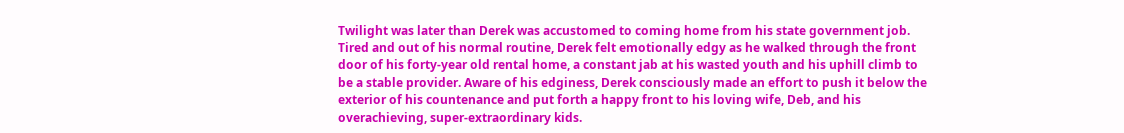Twilight was later than Derek was accustomed to coming home from his state government job. Tired and out of his normal routine, Derek felt emotionally edgy as he walked through the front door of his forty-year old rental home, a constant jab at his wasted youth and his uphill climb to be a stable provider. Aware of his edginess, Derek consciously made an effort to push it below the exterior of his countenance and put forth a happy front to his loving wife, Deb, and his overachieving, super-extraordinary kids.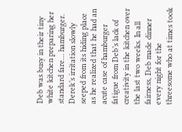Deb was busy in their tiny white kitchen preparing her standard fare… hamburger. Derek’s irritation slowly seeped from its hiding place as he realized that he had an acute case of hamburger fatigue from Deb’s lack of creativity in the kitchen over the last two weeks. In all fairness, Deb made dinner every night for the threesome who at times took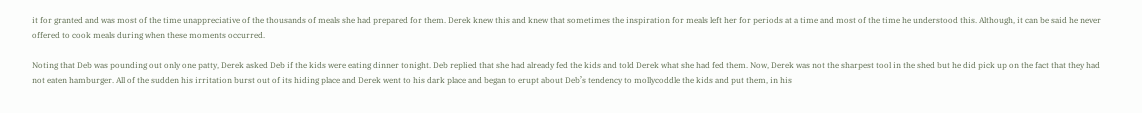it for granted and was most of the time unappreciative of the thousands of meals she had prepared for them. Derek knew this and knew that sometimes the inspiration for meals left her for periods at a time and most of the time he understood this. Although, it can be said he never offered to cook meals during when these moments occurred.

Noting that Deb was pounding out only one patty, Derek asked Deb if the kids were eating dinner tonight. Deb replied that she had already fed the kids and told Derek what she had fed them. Now, Derek was not the sharpest tool in the shed but he did pick up on the fact that they had not eaten hamburger. All of the sudden his irritation burst out of its hiding place and Derek went to his dark place and began to erupt about Deb’s tendency to mollycoddle the kids and put them, in his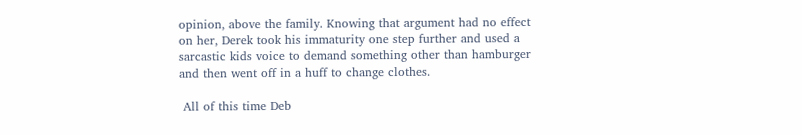opinion, above the family. Knowing that argument had no effect on her, Derek took his immaturity one step further and used a sarcastic kids voice to demand something other than hamburger and then went off in a huff to change clothes.

 All of this time Deb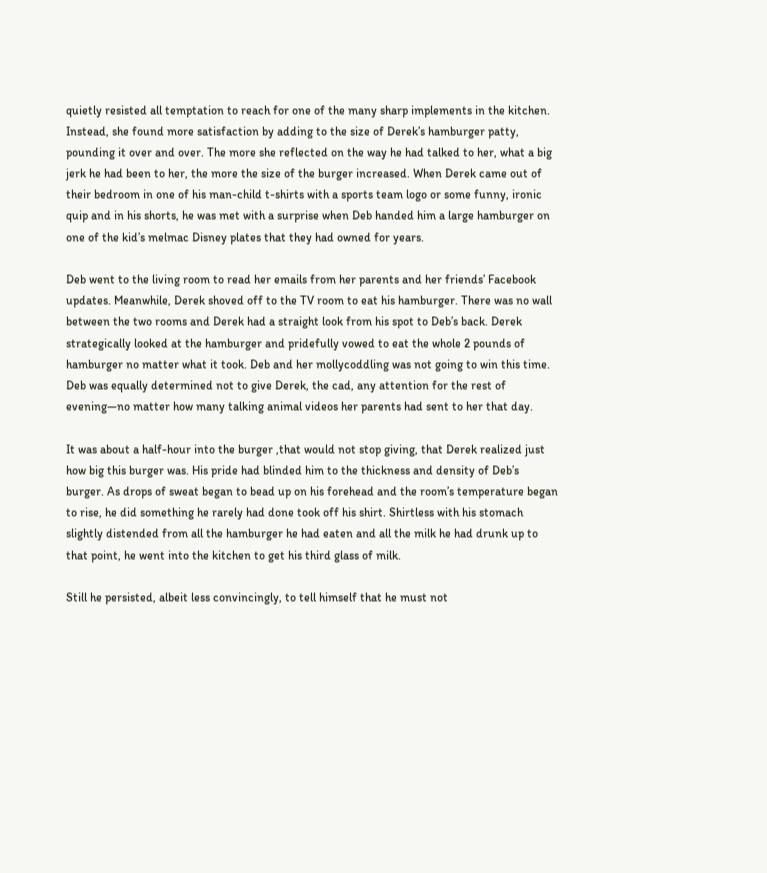quietly resisted all temptation to reach for one of the many sharp implements in the kitchen. Instead, she found more satisfaction by adding to the size of Derek’s hamburger patty, pounding it over and over. The more she reflected on the way he had talked to her, what a big jerk he had been to her, the more the size of the burger increased. When Derek came out of their bedroom in one of his man-child t-shirts with a sports team logo or some funny, ironic quip and in his shorts, he was met with a surprise when Deb handed him a large hamburger on one of the kid’s melmac Disney plates that they had owned for years.

Deb went to the living room to read her emails from her parents and her friends’ Facebook updates. Meanwhile, Derek shoved off to the TV room to eat his hamburger. There was no wall between the two rooms and Derek had a straight look from his spot to Deb’s back. Derek strategically looked at the hamburger and pridefully vowed to eat the whole 2 pounds of hamburger no matter what it took. Deb and her mollycoddling was not going to win this time. Deb was equally determined not to give Derek, the cad, any attention for the rest of evening—no matter how many talking animal videos her parents had sent to her that day.

It was about a half-hour into the burger ,that would not stop giving, that Derek realized just how big this burger was. His pride had blinded him to the thickness and density of Deb’s burger. As drops of sweat began to bead up on his forehead and the room’s temperature began to rise, he did something he rarely had done took off his shirt. Shirtless with his stomach slightly distended from all the hamburger he had eaten and all the milk he had drunk up to that point, he went into the kitchen to get his third glass of milk.

Still he persisted, albeit less convincingly, to tell himself that he must not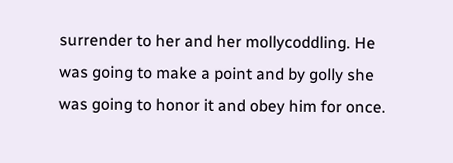surrender to her and her mollycoddling. He was going to make a point and by golly she was going to honor it and obey him for once.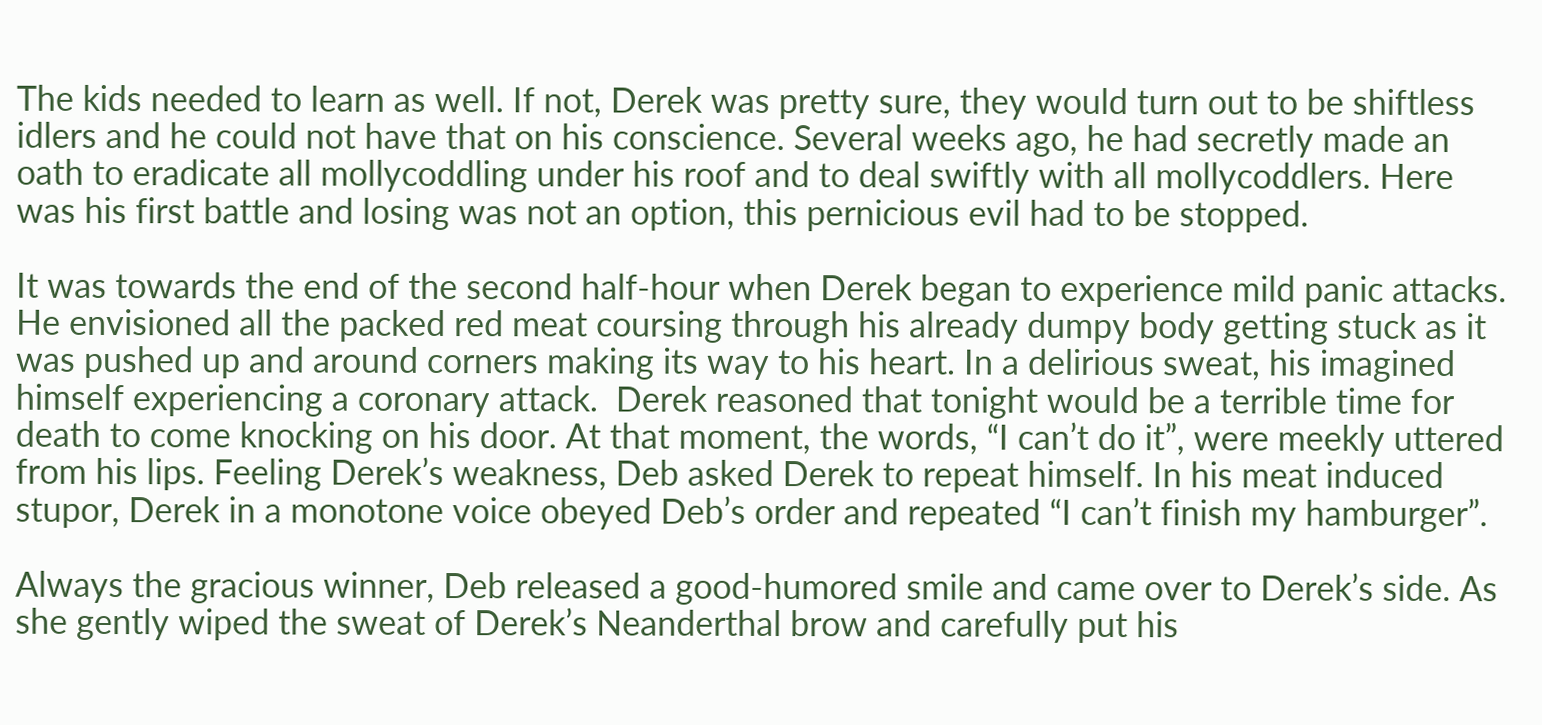The kids needed to learn as well. If not, Derek was pretty sure, they would turn out to be shiftless idlers and he could not have that on his conscience. Several weeks ago, he had secretly made an oath to eradicate all mollycoddling under his roof and to deal swiftly with all mollycoddlers. Here was his first battle and losing was not an option, this pernicious evil had to be stopped.

It was towards the end of the second half-hour when Derek began to experience mild panic attacks. He envisioned all the packed red meat coursing through his already dumpy body getting stuck as it was pushed up and around corners making its way to his heart. In a delirious sweat, his imagined himself experiencing a coronary attack.  Derek reasoned that tonight would be a terrible time for death to come knocking on his door. At that moment, the words, “I can’t do it”, were meekly uttered from his lips. Feeling Derek’s weakness, Deb asked Derek to repeat himself. In his meat induced stupor, Derek in a monotone voice obeyed Deb’s order and repeated “I can’t finish my hamburger”.

Always the gracious winner, Deb released a good-humored smile and came over to Derek’s side. As she gently wiped the sweat of Derek’s Neanderthal brow and carefully put his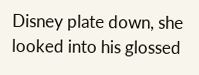Disney plate down, she looked into his glossed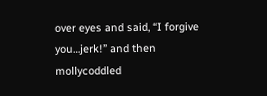over eyes and said, “I forgive you…jerk!” and then mollycoddled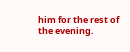him for the rest of the evening.